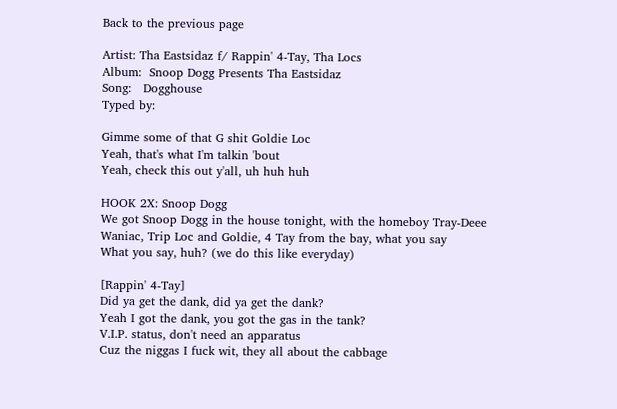Back to the previous page

Artist: Tha Eastsidaz f/ Rappin' 4-Tay, Tha Locs
Album:  Snoop Dogg Presents Tha Eastsidaz
Song:   Dogghouse
Typed by:

Gimme some of that G shit Goldie Loc
Yeah, that's what I'm talkin 'bout
Yeah, check this out y'all, uh huh huh

HOOK 2X: Snoop Dogg
We got Snoop Dogg in the house tonight, with the homeboy Tray-Deee
Waniac, Trip Loc and Goldie, 4 Tay from the bay, what you say
What you say, huh? (we do this like everyday)

[Rappin' 4-Tay]
Did ya get the dank, did ya get the dank?
Yeah I got the dank, you got the gas in the tank?
V.I.P. status, don't need an apparatus
Cuz the niggas I fuck wit, they all about the cabbage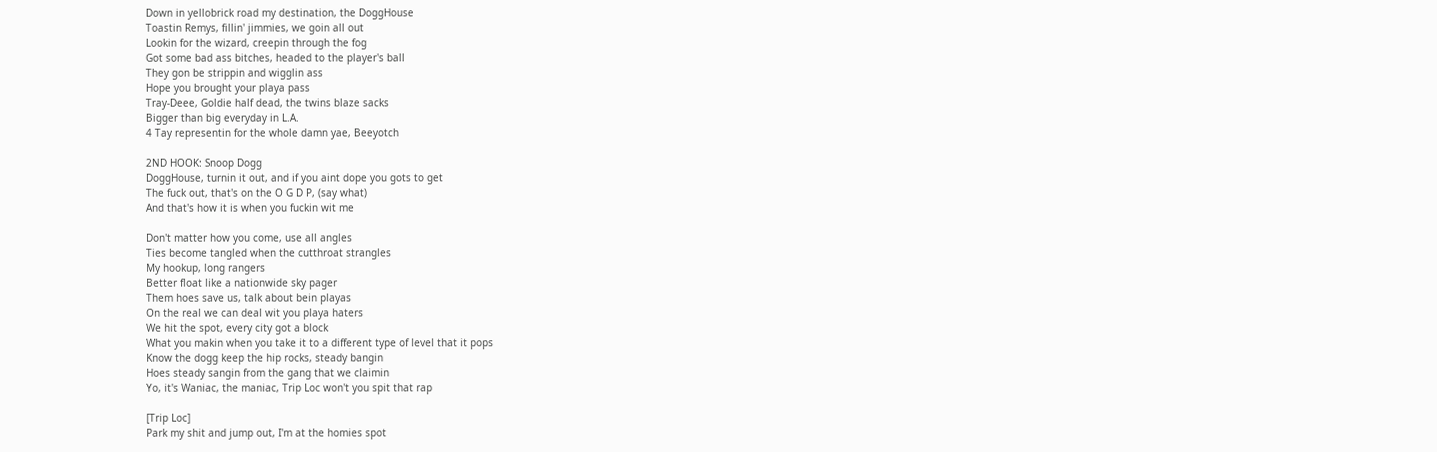Down in yellobrick road my destination, the DoggHouse
Toastin Remys, fillin' jimmies, we goin all out
Lookin for the wizard, creepin through the fog
Got some bad ass bitches, headed to the player's ball
They gon be strippin and wigglin ass
Hope you brought your playa pass
Tray-Deee, Goldie half dead, the twins blaze sacks
Bigger than big everyday in L.A.
4 Tay representin for the whole damn yae, Beeyotch

2ND HOOK: Snoop Dogg
DoggHouse, turnin it out, and if you aint dope you gots to get
The fuck out, that's on the O G D P, (say what)
And that's how it is when you fuckin wit me

Don't matter how you come, use all angles
Ties become tangled when the cutthroat strangles
My hookup, long rangers
Better float like a nationwide sky pager
Them hoes save us, talk about bein playas
On the real we can deal wit you playa haters
We hit the spot, every city got a block
What you makin when you take it to a different type of level that it pops
Know the dogg keep the hip rocks, steady bangin
Hoes steady sangin from the gang that we claimin
Yo, it's Waniac, the maniac, Trip Loc won't you spit that rap

[Trip Loc]
Park my shit and jump out, I'm at the homies spot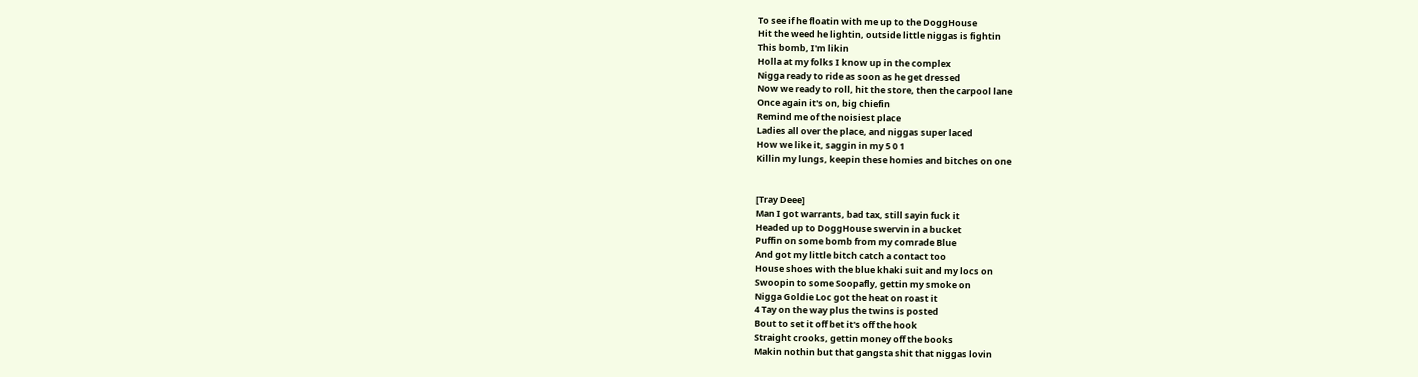To see if he floatin with me up to the DoggHouse
Hit the weed he lightin, outside little niggas is fightin
This bomb, I'm likin
Holla at my folks I know up in the complex
Nigga ready to ride as soon as he get dressed
Now we ready to roll, hit the store, then the carpool lane
Once again it's on, big chiefin
Remind me of the noisiest place
Ladies all over the place, and niggas super laced
How we like it, saggin in my 5 0 1
Killin my lungs, keepin these homies and bitches on one


[Tray Deee]
Man I got warrants, bad tax, still sayin fuck it
Headed up to DoggHouse swervin in a bucket
Puffin on some bomb from my comrade Blue
And got my little bitch catch a contact too
House shoes with the blue khaki suit and my locs on
Swoopin to some Soopafly, gettin my smoke on
Nigga Goldie Loc got the heat on roast it
4 Tay on the way plus the twins is posted
Bout to set it off bet it's off the hook
Straight crooks, gettin money off the books
Makin nothin but that gangsta shit that niggas lovin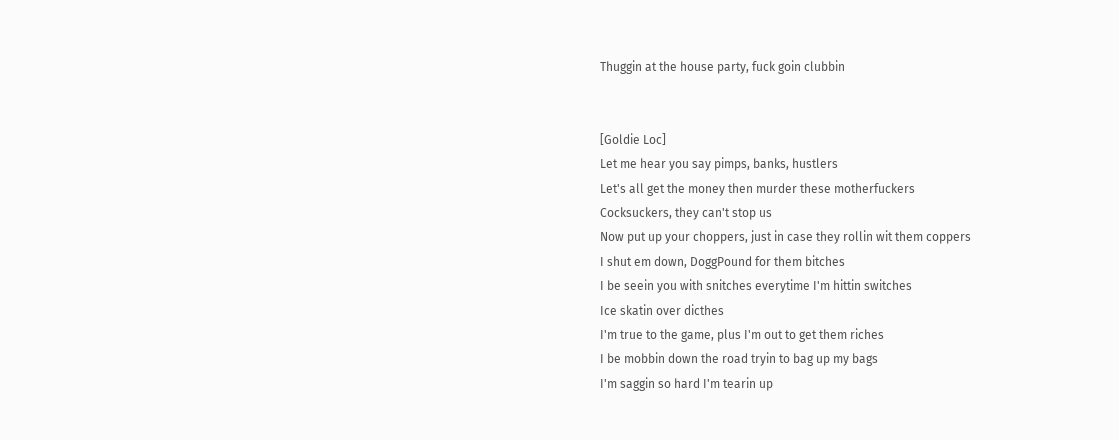Thuggin at the house party, fuck goin clubbin


[Goldie Loc]
Let me hear you say pimps, banks, hustlers
Let's all get the money then murder these motherfuckers
Cocksuckers, they can't stop us
Now put up your choppers, just in case they rollin wit them coppers
I shut em down, DoggPound for them bitches
I be seein you with snitches everytime I'm hittin switches
Ice skatin over dicthes
I'm true to the game, plus I'm out to get them riches
I be mobbin down the road tryin to bag up my bags
I'm saggin so hard I'm tearin up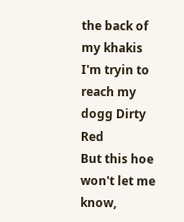the back of my khakis
I'm tryin to reach my dogg Dirty Red
But this hoe won't let me know,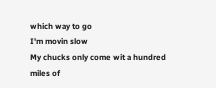which way to go
I'm movin slow
My chucks only come wit a hundred miles of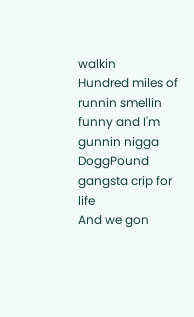walkin
Hundred miles of runnin smellin funny and I'm gunnin nigga
DoggPound gangsta crip for life
And we gon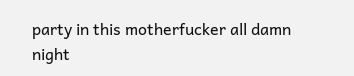party in this motherfucker all damn night